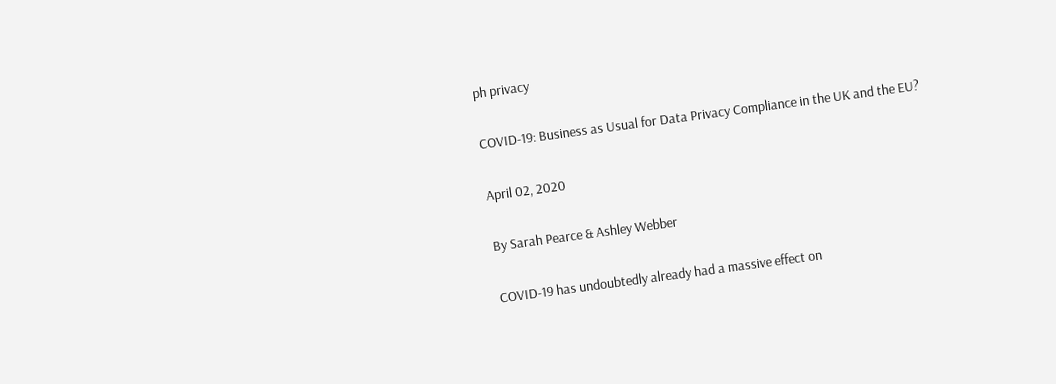ph privacy

COVID-19: Business as Usual for Data Privacy Compliance in the UK and the EU?

April 02, 2020

By Sarah Pearce & Ashley Webber

COVID-19 has undoubtedly already had a massive effect on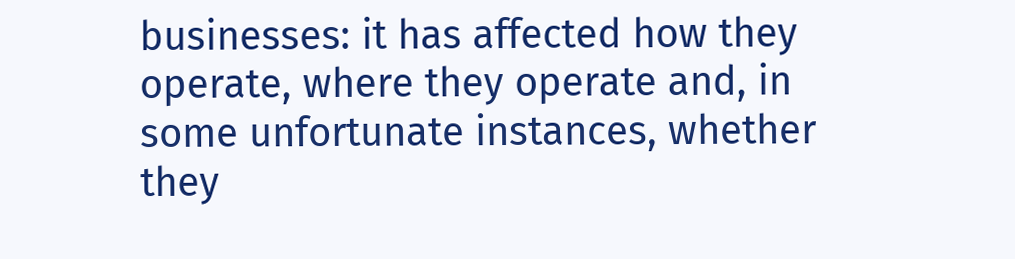businesses: it has affected how they operate, where they operate and, in some unfortunate instances, whether they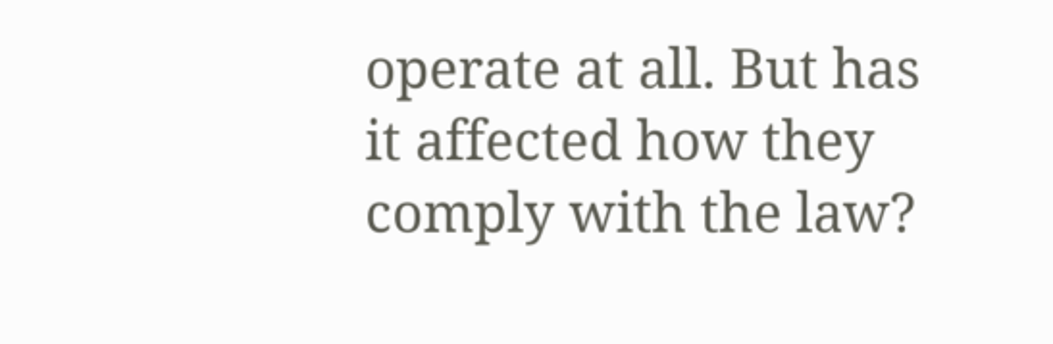operate at all. But has it affected how they comply with the law?